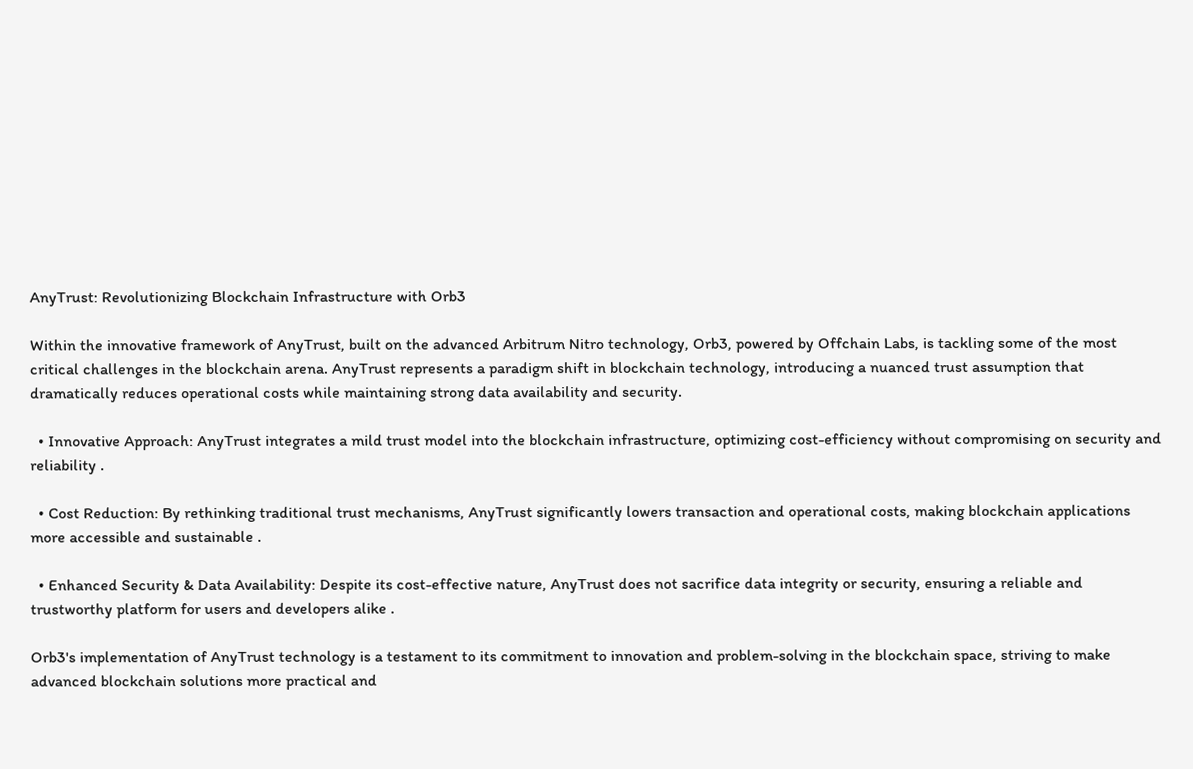AnyTrust: Revolutionizing Blockchain Infrastructure with Orb3

Within the innovative framework of AnyTrust, built on the advanced Arbitrum Nitro technology, Orb3, powered by Offchain Labs, is tackling some of the most critical challenges in the blockchain arena. AnyTrust represents a paradigm shift in blockchain technology, introducing a nuanced trust assumption that dramatically reduces operational costs while maintaining strong data availability and security.

  • Innovative Approach: AnyTrust integrates a mild trust model into the blockchain infrastructure, optimizing cost-efficiency without compromising on security and reliability .

  • Cost Reduction: By rethinking traditional trust mechanisms, AnyTrust significantly lowers transaction and operational costs, making blockchain applications more accessible and sustainable .

  • Enhanced Security & Data Availability: Despite its cost-effective nature, AnyTrust does not sacrifice data integrity or security, ensuring a reliable and trustworthy platform for users and developers alike .

Orb3's implementation of AnyTrust technology is a testament to its commitment to innovation and problem-solving in the blockchain space, striving to make advanced blockchain solutions more practical and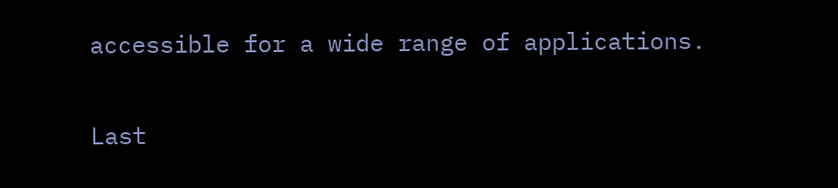accessible for a wide range of applications.

Last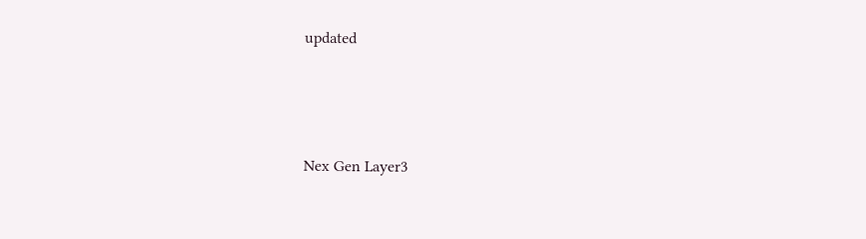updated




Nex Gen Layer3